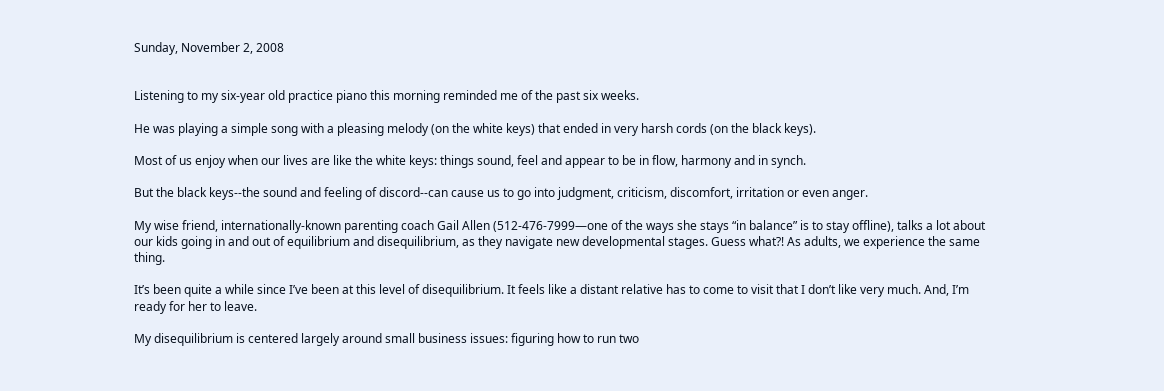Sunday, November 2, 2008


Listening to my six-year old practice piano this morning reminded me of the past six weeks.

He was playing a simple song with a pleasing melody (on the white keys) that ended in very harsh cords (on the black keys).

Most of us enjoy when our lives are like the white keys: things sound, feel and appear to be in flow, harmony and in synch.

But the black keys--the sound and feeling of discord--can cause us to go into judgment, criticism, discomfort, irritation or even anger.

My wise friend, internationally-known parenting coach Gail Allen (512-476-7999—one of the ways she stays “in balance” is to stay offline), talks a lot about our kids going in and out of equilibrium and disequilibrium, as they navigate new developmental stages. Guess what?! As adults, we experience the same thing.

It’s been quite a while since I’ve been at this level of disequilibrium. It feels like a distant relative has to come to visit that I don’t like very much. And, I’m ready for her to leave.

My disequilibrium is centered largely around small business issues: figuring how to run two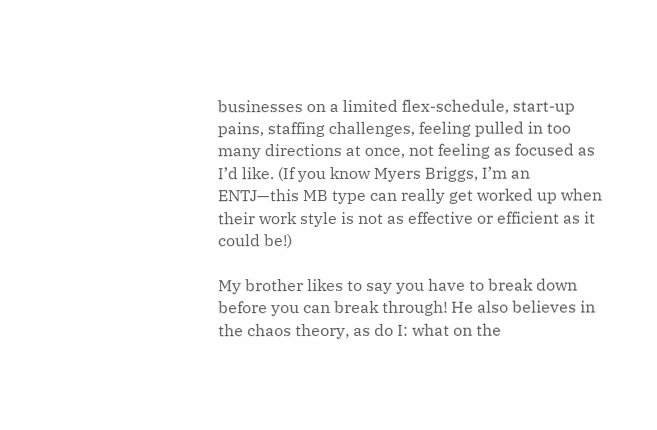businesses on a limited flex-schedule, start-up pains, staffing challenges, feeling pulled in too many directions at once, not feeling as focused as I’d like. (If you know Myers Briggs, I’m an ENTJ—this MB type can really get worked up when their work style is not as effective or efficient as it could be!)

My brother likes to say you have to break down before you can break through! He also believes in the chaos theory, as do I: what on the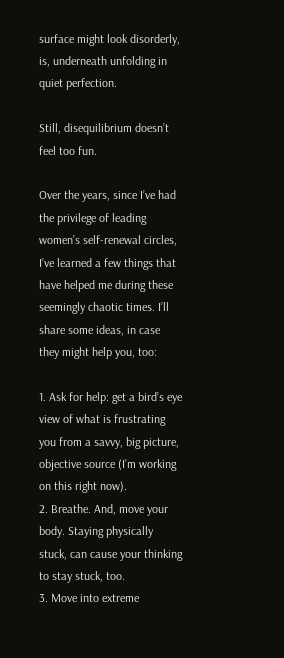surface might look disorderly, is, underneath unfolding in quiet perfection.

Still, disequilibrium doesn’t feel too fun.

Over the years, since I’ve had the privilege of leading women’s self-renewal circles, I’ve learned a few things that have helped me during these seemingly chaotic times. I’ll share some ideas, in case they might help you, too:

1. Ask for help: get a bird’s eye view of what is frustrating you from a savvy, big picture, objective source (I’m working on this right now).
2. Breathe. And, move your body. Staying physically stuck, can cause your thinking to stay stuck, too.
3. Move into extreme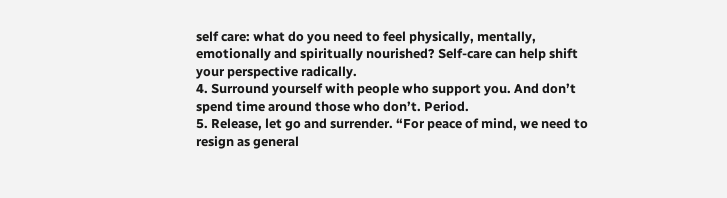self care: what do you need to feel physically, mentally, emotionally and spiritually nourished? Self-care can help shift your perspective radically.
4. Surround yourself with people who support you. And don’t spend time around those who don’t. Period.
5. Release, let go and surrender. “For peace of mind, we need to resign as general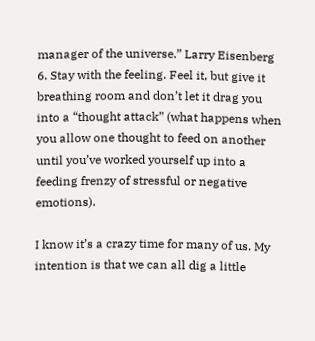manager of the universe.” Larry Eisenberg
6. Stay with the feeling. Feel it, but give it breathing room and don’t let it drag you into a “thought attack” (what happens when you allow one thought to feed on another until you’ve worked yourself up into a feeding frenzy of stressful or negative emotions).

I know it’s a crazy time for many of us. My intention is that we can all dig a little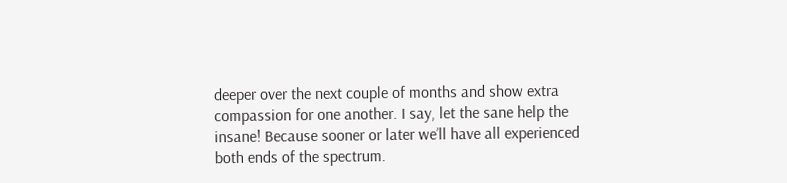deeper over the next couple of months and show extra compassion for one another. I say, let the sane help the insane! Because sooner or later we’ll have all experienced both ends of the spectrum.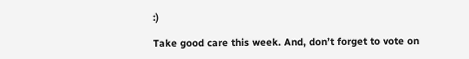:)

Take good care this week. And, don’t forget to vote on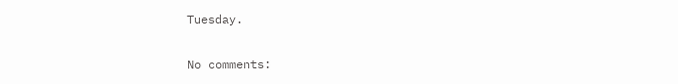Tuesday.

No comments: